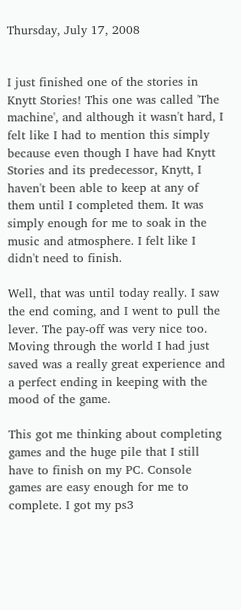Thursday, July 17, 2008


I just finished one of the stories in Knytt Stories! This one was called 'The machine', and although it wasn't hard, I felt like I had to mention this simply because even though I have had Knytt Stories and its predecessor, Knytt, I haven't been able to keep at any of them until I completed them. It was simply enough for me to soak in the music and atmosphere. I felt like I didn't need to finish.

Well, that was until today really. I saw the end coming, and I went to pull the lever. The pay-off was very nice too. Moving through the world I had just saved was a really great experience and a perfect ending in keeping with the mood of the game.

This got me thinking about completing games and the huge pile that I still have to finish on my PC. Console games are easy enough for me to complete. I got my ps3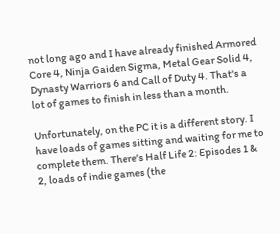not long ago and I have already finished Armored Core 4, Ninja Gaiden Sigma, Metal Gear Solid 4, Dynasty Warriors 6 and Call of Duty 4. That's a lot of games to finish in less than a month.

Unfortunately, on the PC it is a different story. I have loads of games sitting and waiting for me to complete them. There's Half Life 2: Episodes 1 & 2, loads of indie games (the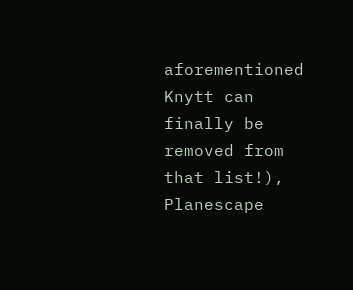aforementioned Knytt can finally be removed from that list!), Planescape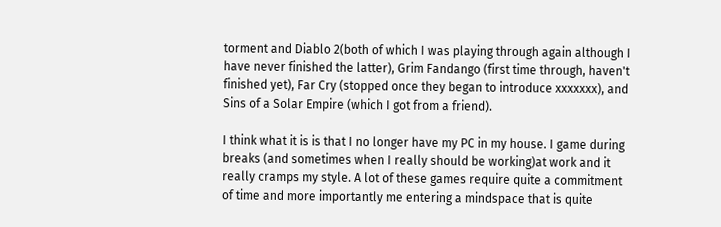torment and Diablo 2(both of which I was playing through again although I have never finished the latter), Grim Fandango (first time through, haven't finished yet), Far Cry (stopped once they began to introduce xxxxxxx), and Sins of a Solar Empire (which I got from a friend).

I think what it is is that I no longer have my PC in my house. I game during breaks (and sometimes when I really should be working)at work and it really cramps my style. A lot of these games require quite a commitment of time and more importantly me entering a mindspace that is quite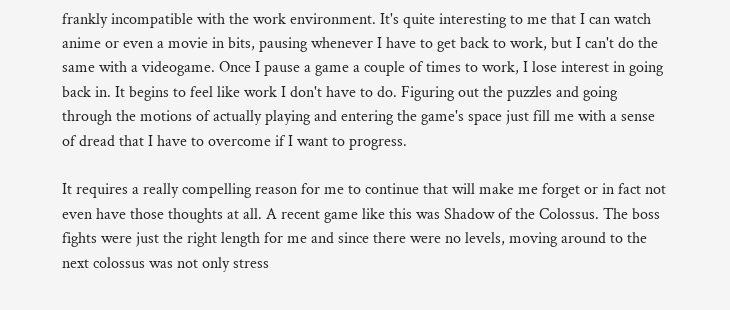frankly incompatible with the work environment. It's quite interesting to me that I can watch anime or even a movie in bits, pausing whenever I have to get back to work, but I can't do the same with a videogame. Once I pause a game a couple of times to work, I lose interest in going back in. It begins to feel like work I don't have to do. Figuring out the puzzles and going through the motions of actually playing and entering the game's space just fill me with a sense of dread that I have to overcome if I want to progress.

It requires a really compelling reason for me to continue that will make me forget or in fact not even have those thoughts at all. A recent game like this was Shadow of the Colossus. The boss fights were just the right length for me and since there were no levels, moving around to the next colossus was not only stress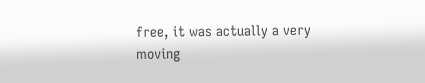free, it was actually a very moving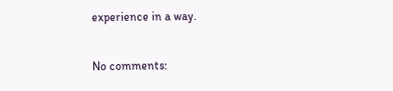experience in a way.

No comments: